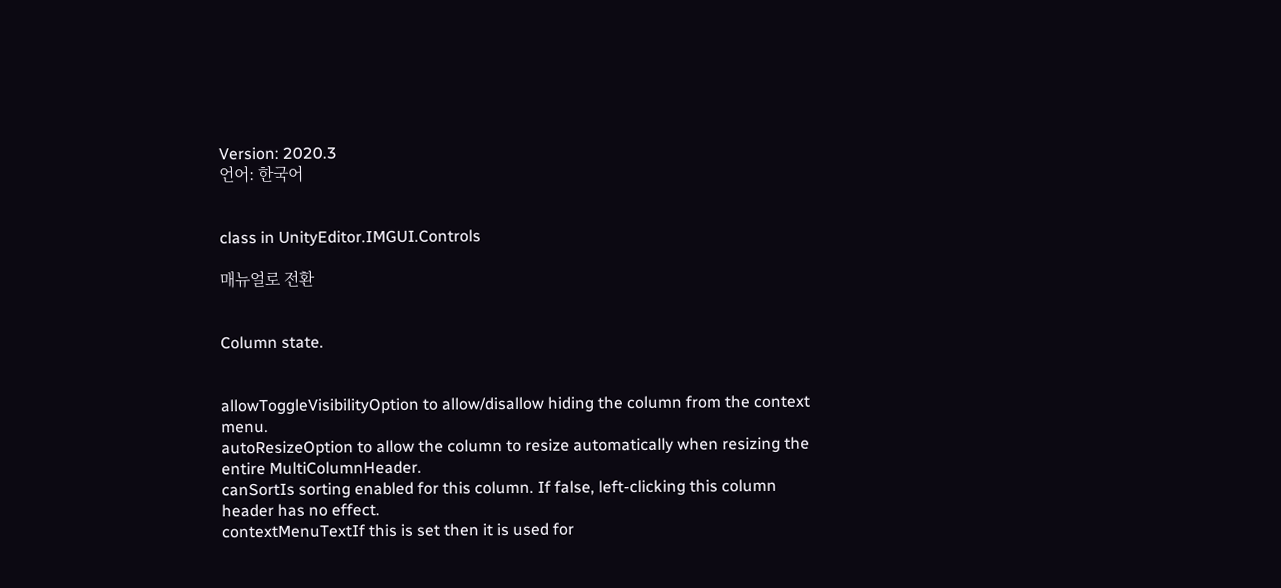Version: 2020.3
언어: 한국어


class in UnityEditor.IMGUI.Controls

매뉴얼로 전환


Column state.


allowToggleVisibilityOption to allow/disallow hiding the column from the context menu.
autoResizeOption to allow the column to resize automatically when resizing the entire MultiColumnHeader.
canSortIs sorting enabled for this column. If false, left-clicking this column header has no effect.
contextMenuTextIf this is set then it is used for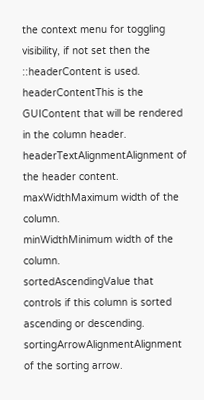the context menu for toggling visibility, if not set then the ::headerContent is used.
headerContentThis is the GUIContent that will be rendered in the column header.
headerTextAlignmentAlignment of the header content.
maxWidthMaximum width of the column.
minWidthMinimum width of the column.
sortedAscendingValue that controls if this column is sorted ascending or descending.
sortingArrowAlignmentAlignment of the sorting arrow.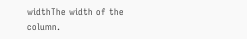widthThe width of the column.